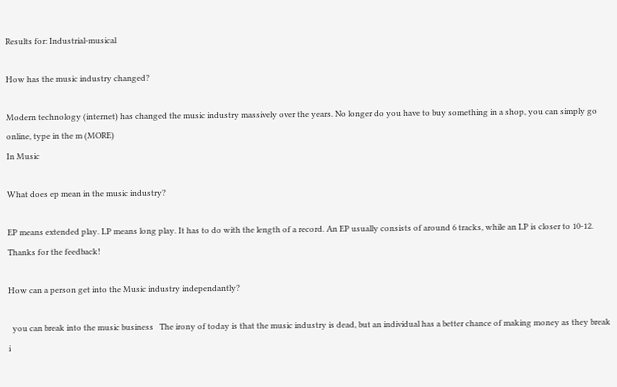Results for: Industrial-musical

How has the music industry changed?

Modern technology (internet) has changed the music industry massively over the years. No longer do you have to buy something in a shop, you can simply go online, type in the m (MORE)
In Music

What does ep mean in the music industry?

EP means extended play. LP means long play. It has to do with the length of a record. An EP usually consists of around 6 tracks, while an LP is closer to 10-12.
Thanks for the feedback!

How can a person get into the Music industry independantly?

  you can break into the music business   The irony of today is that the music industry is dead, but an individual has a better chance of making money as they break i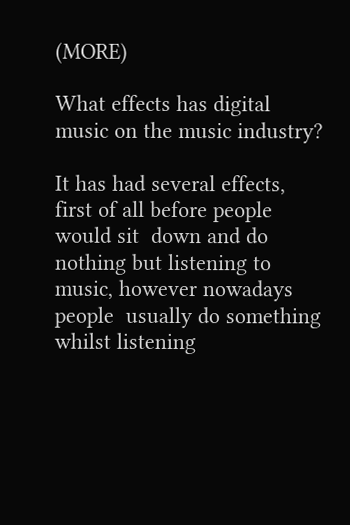(MORE)

What effects has digital music on the music industry?

It has had several effects, first of all before people would sit  down and do nothing but listening to music, however nowadays people  usually do something whilst listening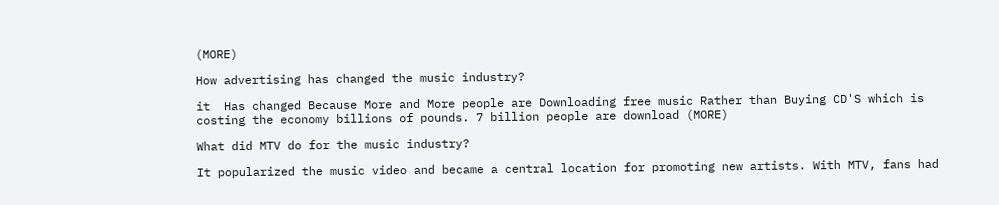(MORE)

How advertising has changed the music industry?

it  Has changed Because More and More people are Downloading free music Rather than Buying CD'S which is costing the economy billions of pounds. 7 billion people are download (MORE)

What did MTV do for the music industry?

It popularized the music video and became a central location for promoting new artists. With MTV, fans had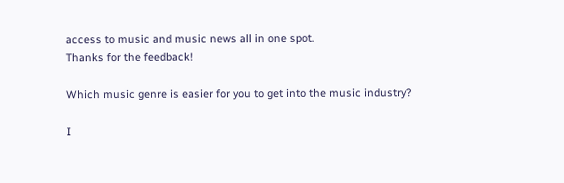access to music and music news all in one spot.
Thanks for the feedback!

Which music genre is easier for you to get into the music industry?

I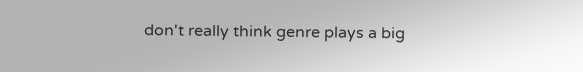don't really think genre plays a big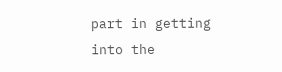part in getting into the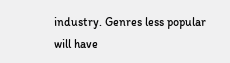industry. Genres less popular will have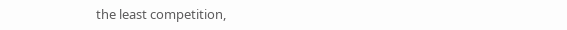the least competition,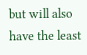but will also have the least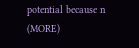potential because n (MORE)